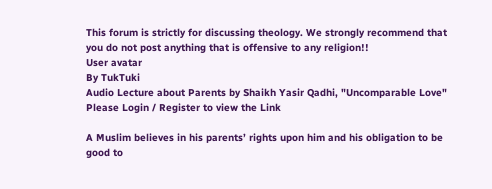This forum is strictly for discussing theology. We strongly recommend that you do not post anything that is offensive to any religion!!
User avatar
By TukTuki
Audio Lecture about Parents by Shaikh Yasir Qadhi, "Uncomparable Love"
Please Login / Register to view the Link

A Muslim believes in his parents’ rights upon him and his obligation to be good to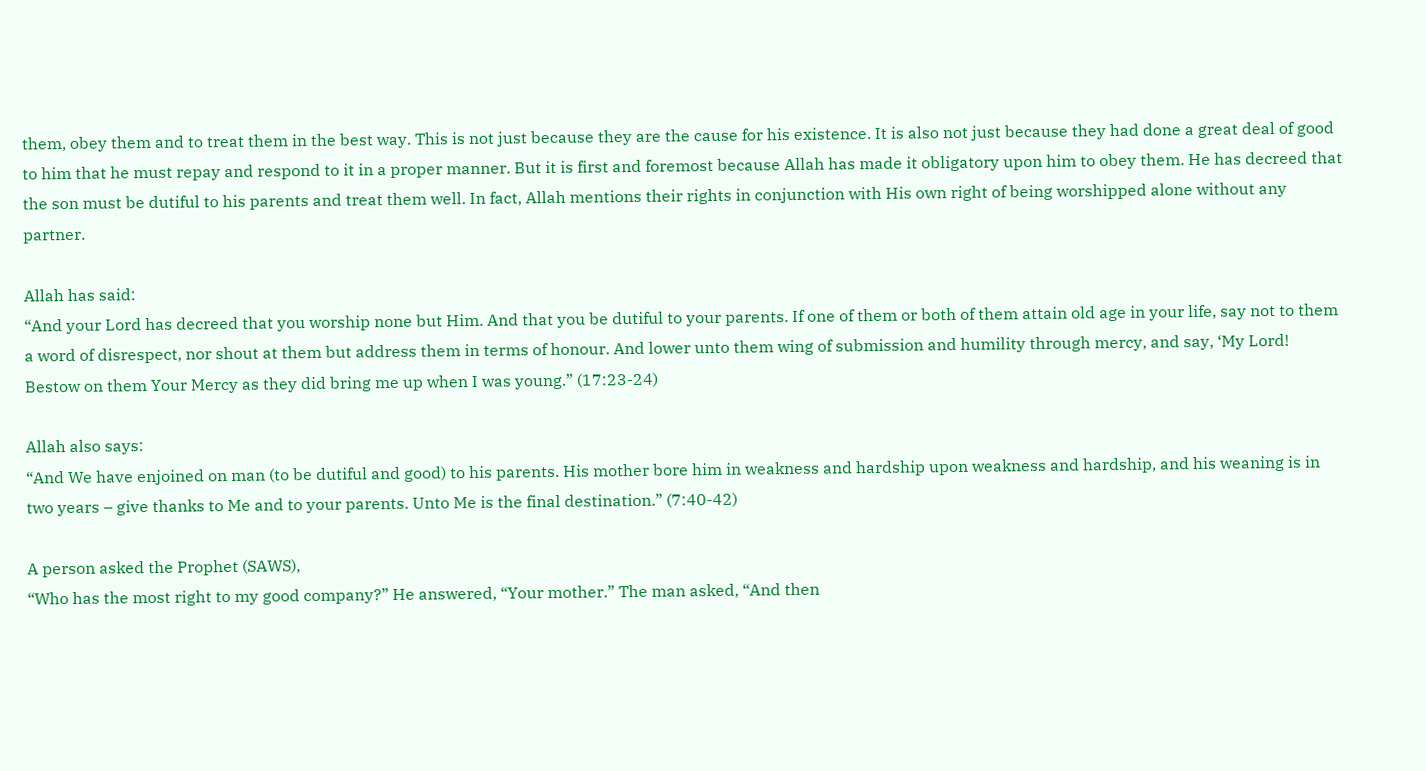them, obey them and to treat them in the best way. This is not just because they are the cause for his existence. It is also not just because they had done a great deal of good to him that he must repay and respond to it in a proper manner. But it is first and foremost because Allah has made it obligatory upon him to obey them. He has decreed that the son must be dutiful to his parents and treat them well. In fact, Allah mentions their rights in conjunction with His own right of being worshipped alone without any partner.

Allah has said:
“And your Lord has decreed that you worship none but Him. And that you be dutiful to your parents. If one of them or both of them attain old age in your life, say not to them a word of disrespect, nor shout at them but address them in terms of honour. And lower unto them wing of submission and humility through mercy, and say, ‘My Lord! Bestow on them Your Mercy as they did bring me up when I was young.” (17:23-24)

Allah also says:
“And We have enjoined on man (to be dutiful and good) to his parents. His mother bore him in weakness and hardship upon weakness and hardship, and his weaning is in two years – give thanks to Me and to your parents. Unto Me is the final destination.” (7:40-42)

A person asked the Prophet (SAWS),
“Who has the most right to my good company?” He answered, “Your mother.” The man asked, “And then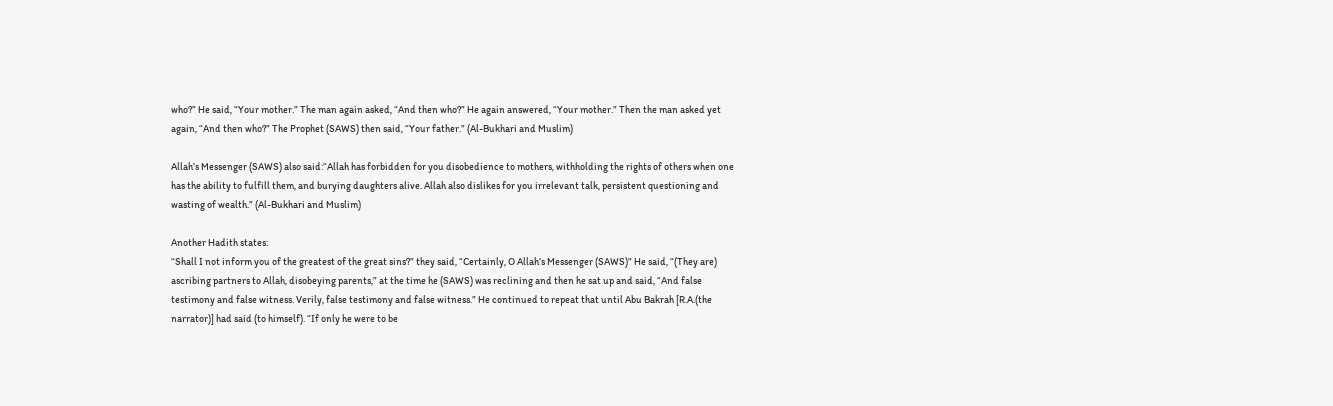who?” He said, “Your mother.” The man again asked, “And then who?” He again answered, “Your mother.” Then the man asked yet again, “And then who?” The Prophet (SAWS) then said, “Your father.” (Al-Bukhari and Muslim)

Allah’s Messenger (SAWS) also said:“Allah has forbidden for you disobedience to mothers, withholding the rights of others when one has the ability to fulfill them, and burying daughters alive. Allah also dislikes for you irrelevant talk, persistent questioning and wasting of wealth.” (Al-Bukhari and Muslim)

Another Hadith states:
“Shall I not inform you of the greatest of the great sins?” they said, “Certainly, O Allah’s Messenger (SAWS)” He said, “(They are) ascribing partners to Allah, disobeying parents,” at the time he (SAWS) was reclining and then he sat up and said, “And false testimony and false witness. Verily, false testimony and false witness.” He continued to repeat that until Abu Bakrah [R.A.(the narrator)] had said (to himself). “If only he were to be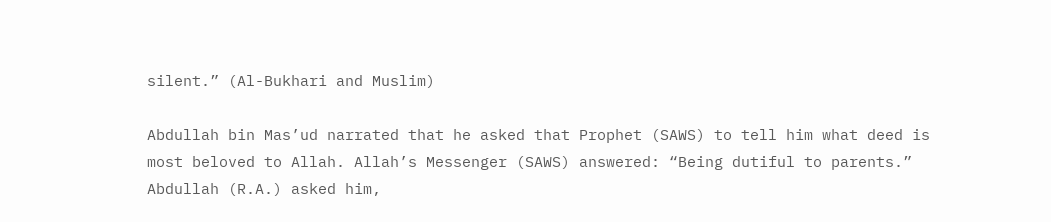silent.” (Al-Bukhari and Muslim)

Abdullah bin Mas’ud narrated that he asked that Prophet (SAWS) to tell him what deed is most beloved to Allah. Allah’s Messenger (SAWS) answered: “Being dutiful to parents.” Abdullah (R.A.) asked him,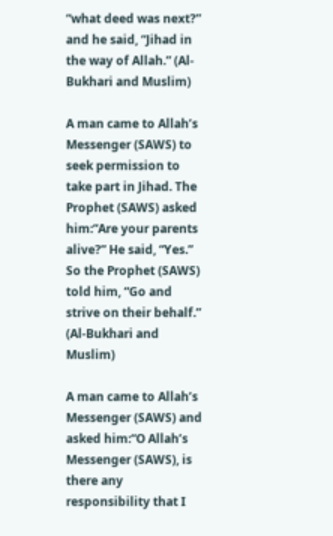“what deed was next?” and he said, “Jihad in the way of Allah.” (Al-Bukhari and Muslim)

A man came to Allah’s Messenger (SAWS) to seek permission to take part in Jihad. The Prophet (SAWS) asked him:“Are your parents alive?” He said, “Yes.” So the Prophet (SAWS) told him, “Go and strive on their behalf.” (Al-Bukhari and Muslim)

A man came to Allah’s Messenger (SAWS) and asked him:“O Allah’s Messenger (SAWS), is there any responsibility that I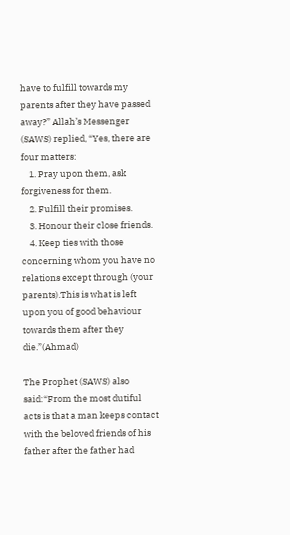have to fulfill towards my parents after they have passed away?” Allah’s Messenger (SAWS) replied, “Yes, there are four matters:
    1. Pray upon them, ask forgiveness for them.
    2. Fulfill their promises.
    3. Honour their close friends.
    4. Keep ties with those concerning whom you have no relations except through (your parents).This is what is left upon you of good behaviour towards them after they die.”(Ahmad)

The Prophet (SAWS) also said:“From the most dutiful acts is that a man keeps contact with the beloved friends of his father after the father had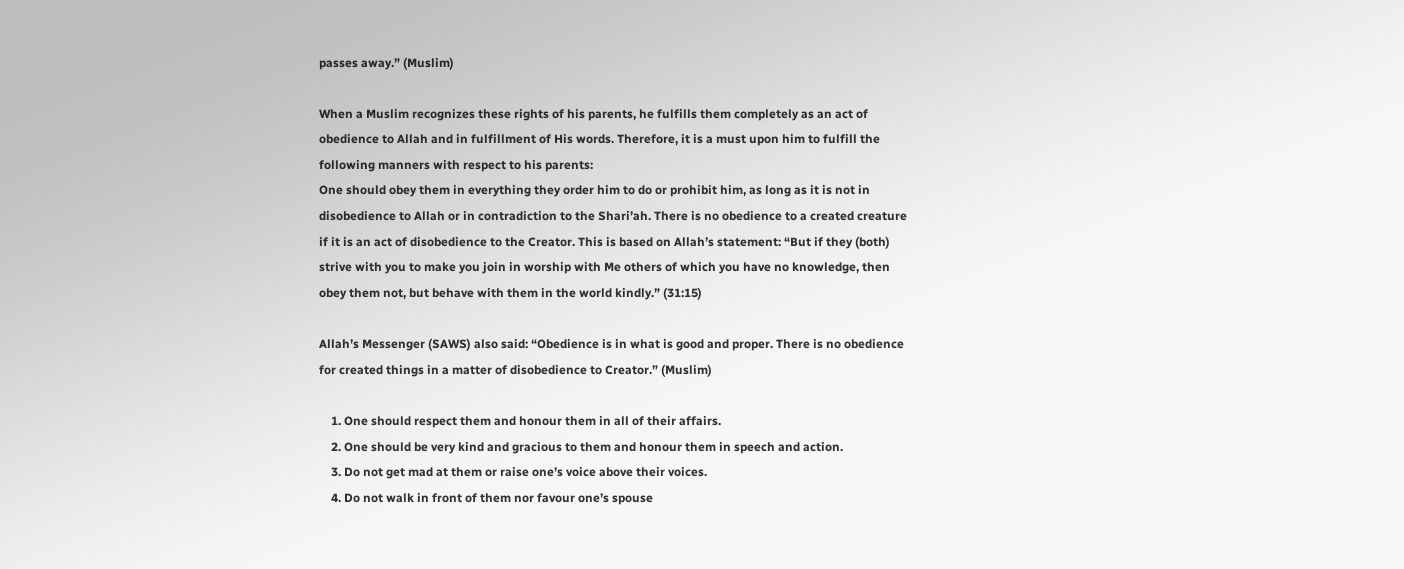passes away.” (Muslim)

When a Muslim recognizes these rights of his parents, he fulfills them completely as an act of obedience to Allah and in fulfillment of His words. Therefore, it is a must upon him to fulfill the following manners with respect to his parents:
One should obey them in everything they order him to do or prohibit him, as long as it is not in disobedience to Allah or in contradiction to the Shari’ah. There is no obedience to a created creature if it is an act of disobedience to the Creator. This is based on Allah’s statement: “But if they (both) strive with you to make you join in worship with Me others of which you have no knowledge, then obey them not, but behave with them in the world kindly.” (31:15)

Allah’s Messenger (SAWS) also said: “Obedience is in what is good and proper. There is no obedience for created things in a matter of disobedience to Creator.” (Muslim)

    1. One should respect them and honour them in all of their affairs.
    2. One should be very kind and gracious to them and honour them in speech and action.
    3. Do not get mad at them or raise one’s voice above their voices.
    4. Do not walk in front of them nor favour one’s spouse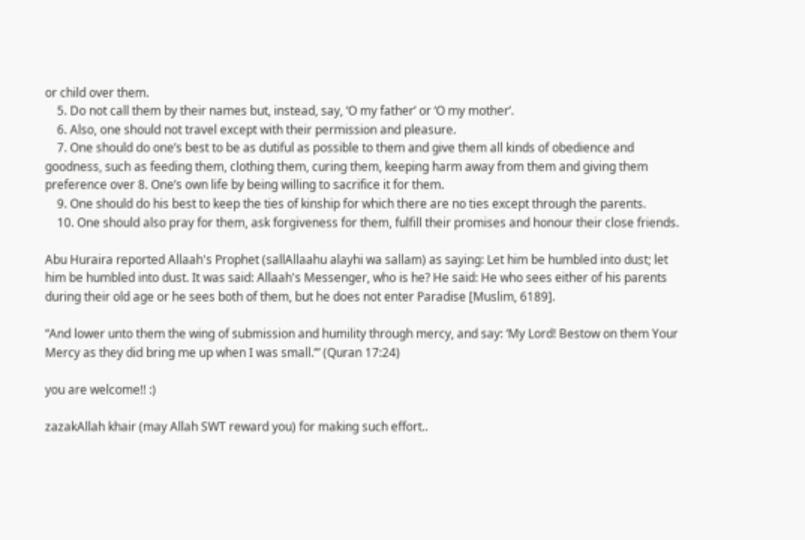or child over them.
    5. Do not call them by their names but, instead, say, ‘O my father’ or ‘O my mother’.
    6. Also, one should not travel except with their permission and pleasure.
    7. One should do one’s best to be as dutiful as possible to them and give them all kinds of obedience and goodness, such as feeding them, clothing them, curing them, keeping harm away from them and giving them preference over 8. One’s own life by being willing to sacrifice it for them.
    9. One should do his best to keep the ties of kinship for which there are no ties except through the parents.
    10. One should also pray for them, ask forgiveness for them, fulfill their promises and honour their close friends.

Abu Huraira reported Allaah's Prophet (sallAllaahu alayhi wa sallam) as saying: Let him be humbled into dust; let him be humbled into dust. It was said: Allaah's Messenger, who is he? He said: He who sees either of his parents during their old age or he sees both of them, but he does not enter Paradise [Muslim, 6189].

“And lower unto them the wing of submission and humility through mercy, and say: ‘My Lord! Bestow on them Your Mercy as they did bring me up when I was small.’” (Quran 17:24)

you are welcome!! :)

zazakAllah khair (may Allah SWT reward you) for making such effort..